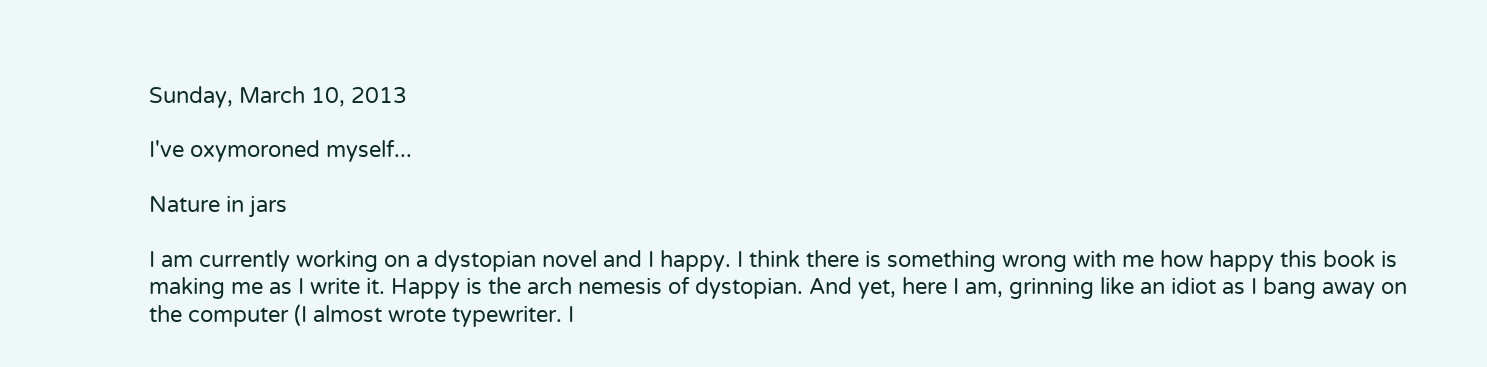Sunday, March 10, 2013

I've oxymoroned myself...

Nature in jars

I am currently working on a dystopian novel and I happy. I think there is something wrong with me how happy this book is making me as I write it. Happy is the arch nemesis of dystopian. And yet, here I am, grinning like an idiot as I bang away on the computer (I almost wrote typewriter. I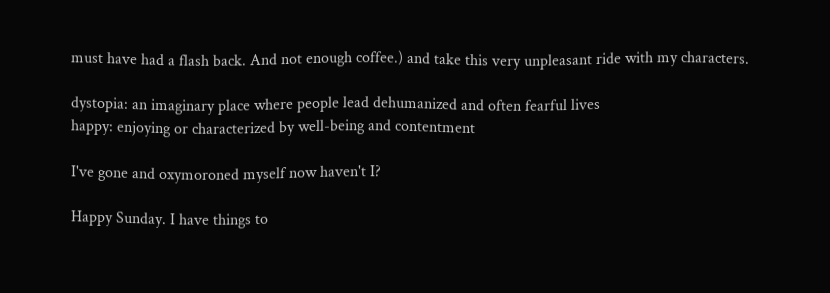must have had a flash back. And not enough coffee.) and take this very unpleasant ride with my characters.

dystopia: an imaginary place where people lead dehumanized and often fearful lives
happy: enjoying or characterized by well-being and contentment

I've gone and oxymoroned myself now haven't I?

Happy Sunday. I have things to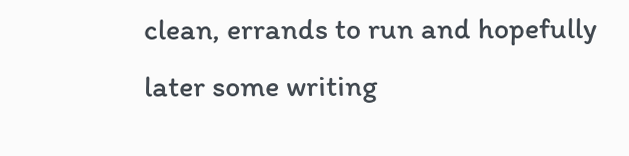clean, errands to run and hopefully later some writing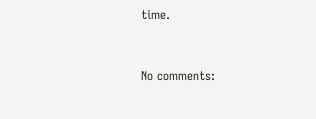time.


No comments: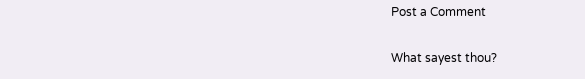Post a Comment

What sayest thou?